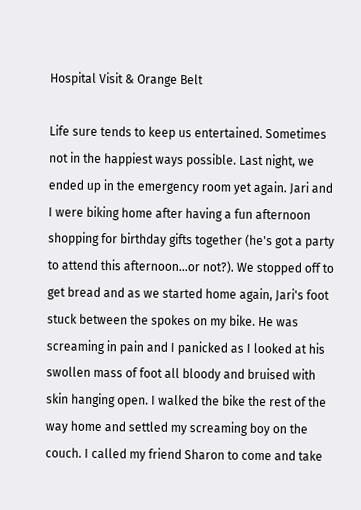Hospital Visit & Orange Belt

Life sure tends to keep us entertained. Sometimes not in the happiest ways possible. Last night, we ended up in the emergency room yet again. Jari and I were biking home after having a fun afternoon shopping for birthday gifts together (he's got a party to attend this afternoon...or not?). We stopped off to get bread and as we started home again, Jari's foot stuck between the spokes on my bike. He was screaming in pain and I panicked as I looked at his swollen mass of foot all bloody and bruised with skin hanging open. I walked the bike the rest of the way home and settled my screaming boy on the couch. I called my friend Sharon to come and take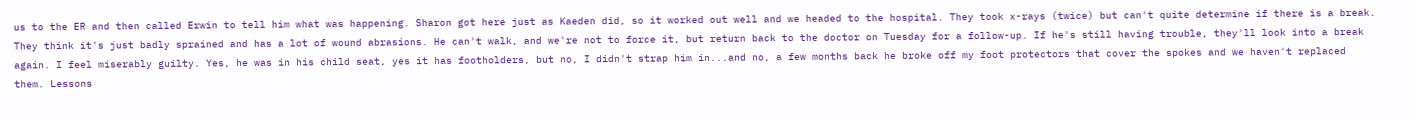us to the ER and then called Erwin to tell him what was happening. Sharon got here just as Kaeden did, so it worked out well and we headed to the hospital. They took x-rays (twice) but can't quite determine if there is a break. They think it's just badly sprained and has a lot of wound abrasions. He can't walk, and we're not to force it, but return back to the doctor on Tuesday for a follow-up. If he's still having trouble, they'll look into a break again. I feel miserably guilty. Yes, he was in his child seat, yes it has footholders, but no, I didn't strap him in...and no, a few months back he broke off my foot protectors that cover the spokes and we haven't replaced them. Lessons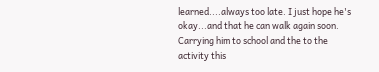learned....always too late. I just hope he's okay...and that he can walk again soon. Carrying him to school and the to the activity this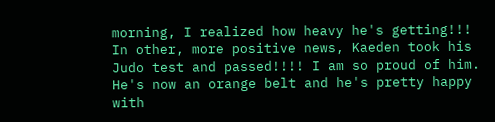morning, I realized how heavy he's getting!!!
In other, more positive news, Kaeden took his Judo test and passed!!!! I am so proud of him. He's now an orange belt and he's pretty happy with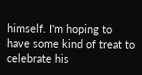himself. I'm hoping to have some kind of treat to celebrate his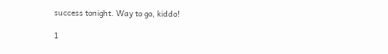success tonight. Way to go, kiddo!

1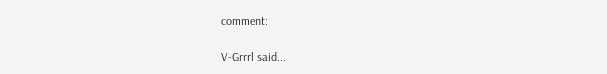comment:

V-Grrrl said...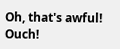Oh, that's awful! Ouch!